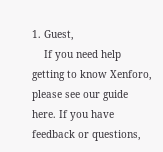1. Guest,
    If you need help getting to know Xenforo, please see our guide here. If you have feedback or questions,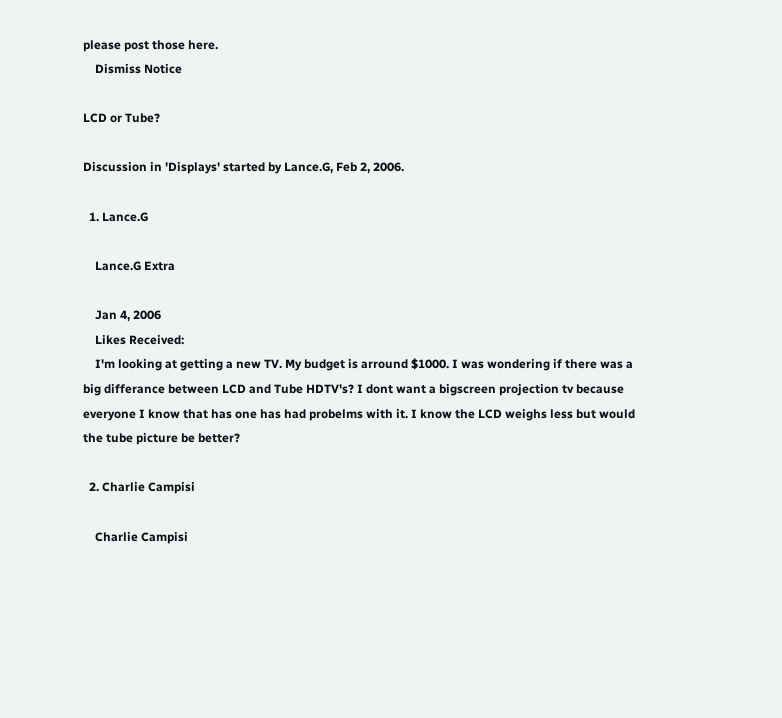please post those here.
    Dismiss Notice

LCD or Tube?

Discussion in 'Displays' started by Lance.G, Feb 2, 2006.

  1. Lance.G

    Lance.G Extra

    Jan 4, 2006
    Likes Received:
    I'm looking at getting a new TV. My budget is arround $1000. I was wondering if there was a big differance between LCD and Tube HDTV's? I dont want a bigscreen projection tv because everyone I know that has one has had probelms with it. I know the LCD weighs less but would the tube picture be better?

  2. Charlie Campisi

    Charlie Campisi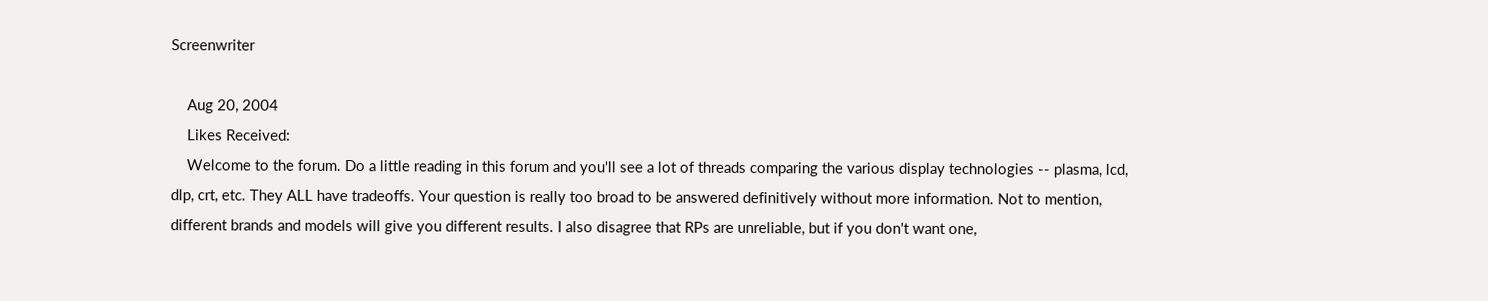Screenwriter

    Aug 20, 2004
    Likes Received:
    Welcome to the forum. Do a little reading in this forum and you'll see a lot of threads comparing the various display technologies -- plasma, lcd, dlp, crt, etc. They ALL have tradeoffs. Your question is really too broad to be answered definitively without more information. Not to mention, different brands and models will give you different results. I also disagree that RPs are unreliable, but if you don't want one,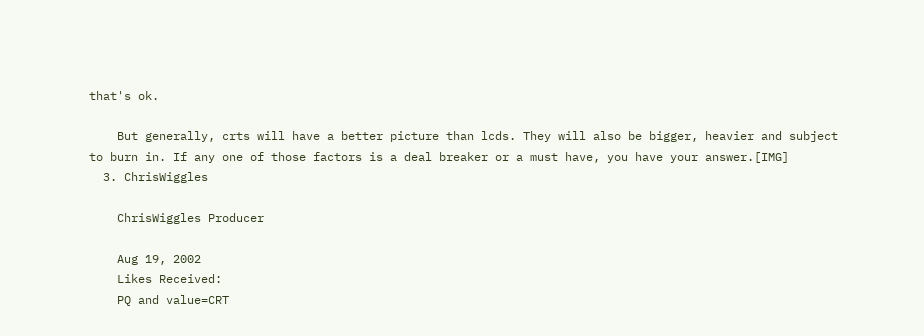that's ok.

    But generally, crts will have a better picture than lcds. They will also be bigger, heavier and subject to burn in. If any one of those factors is a deal breaker or a must have, you have your answer.[IMG]
  3. ChrisWiggles

    ChrisWiggles Producer

    Aug 19, 2002
    Likes Received:
    PQ and value=CRT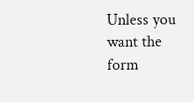Unless you want the form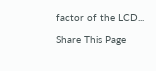factor of the LCD...

Share This Page